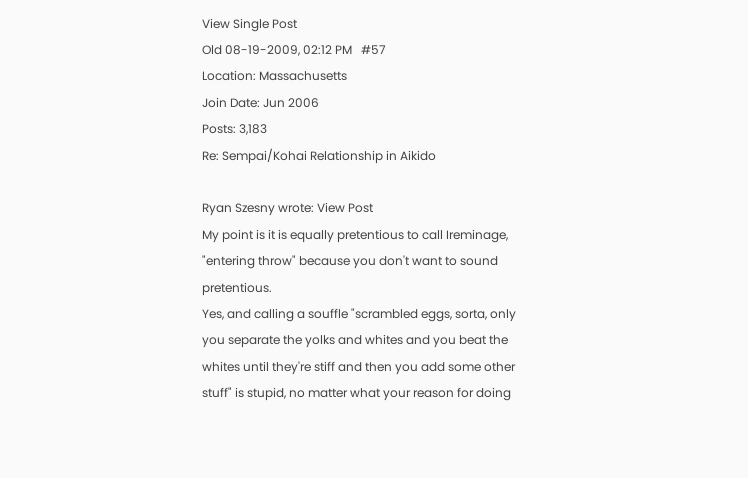View Single Post
Old 08-19-2009, 02:12 PM   #57
Location: Massachusetts
Join Date: Jun 2006
Posts: 3,183
Re: Sempai/Kohai Relationship in Aikido

Ryan Szesny wrote: View Post
My point is it is equally pretentious to call Ireminage, "entering throw" because you don't want to sound pretentious.
Yes, and calling a souffle "scrambled eggs, sorta, only you separate the yolks and whites and you beat the whites until they're stiff and then you add some other stuff" is stupid, no matter what your reason for doing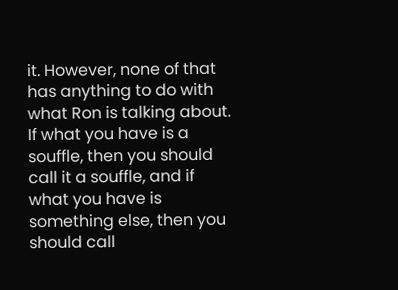it. However, none of that has anything to do with what Ron is talking about. If what you have is a souffle, then you should call it a souffle, and if what you have is something else, then you should call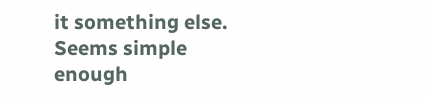it something else. Seems simple enough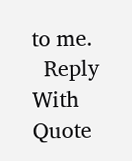to me.
  Reply With Quote